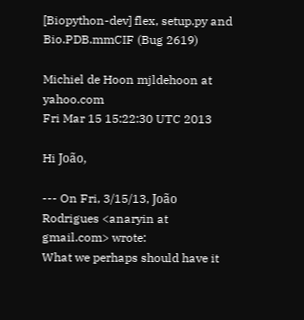[Biopython-dev] flex, setup.py and Bio.PDB.mmCIF (Bug 2619)

Michiel de Hoon mjldehoon at yahoo.com
Fri Mar 15 15:22:30 UTC 2013

Hi João,

--- On Fri, 3/15/13, João Rodrigues <anaryin at gmail.com> wrote:
What we perhaps should have it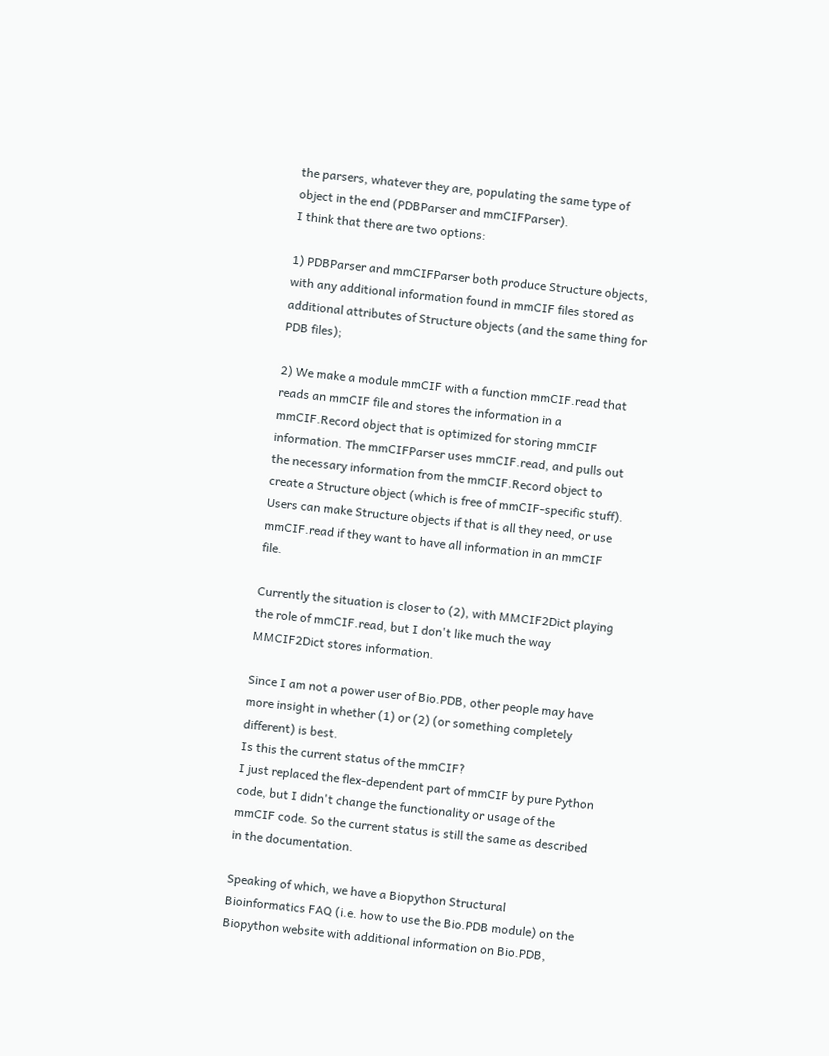the parsers, whatever they are, populating the same type of object in the end (PDBParser and mmCIFParser).
I think that there are two options:

1) PDBParser and mmCIFParser both produce Structure objects, with any additional information found in mmCIF files stored as additional attributes of Structure objects (and the same thing for PDB files);

2) We make a module mmCIF with a function mmCIF.read that reads an mmCIF file and stores the information in a mmCIF.Record object that is optimized for storing mmCIF information. The mmCIFParser uses mmCIF.read, and pulls out the necessary information from the mmCIF.Record object to create a Structure object (which is free of mmCIF-specific stuff). Users can make Structure objects if that is all they need, or use mmCIF.read if they want to have all information in an mmCIF file.

Currently the situation is closer to (2), with MMCIF2Dict playing the role of mmCIF.read, but I don't like much the way MMCIF2Dict stores information.

Since I am not a power user of Bio.PDB, other people may have more insight in whether (1) or (2) (or something completely different) is best.
Is this the current status of the mmCIF?
I just replaced the flex-dependent part of mmCIF by pure Python code, but I didn't change the functionality or usage of the mmCIF code. So the current status is still the same as described in the documentation.

Speaking of which, we have a Biopython Structural Bioinformatics FAQ (i.e. how to use the Bio.PDB module) on the Biopython website with additional information on Bio.PDB,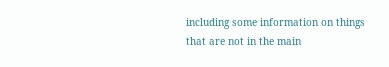including some information on things that are not in the main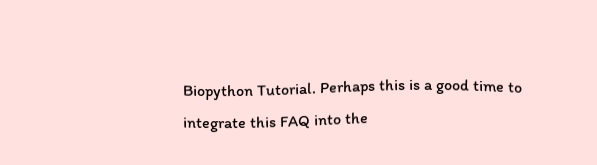Biopython Tutorial. Perhaps this is a good time to integrate this FAQ into the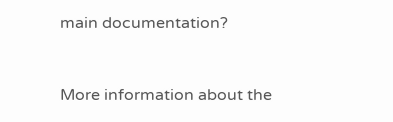main documentation?


More information about the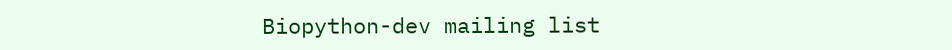Biopython-dev mailing list